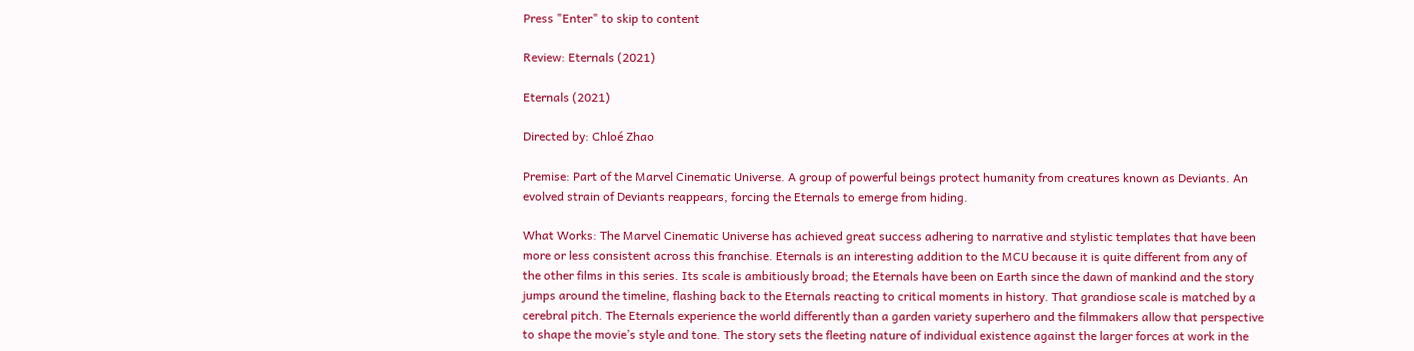Press "Enter" to skip to content

Review: Eternals (2021)

Eternals (2021)

Directed by: Chloé Zhao

Premise: Part of the Marvel Cinematic Universe. A group of powerful beings protect humanity from creatures known as Deviants. An evolved strain of Deviants reappears, forcing the Eternals to emerge from hiding.

What Works: The Marvel Cinematic Universe has achieved great success adhering to narrative and stylistic templates that have been more or less consistent across this franchise. Eternals is an interesting addition to the MCU because it is quite different from any of the other films in this series. Its scale is ambitiously broad; the Eternals have been on Earth since the dawn of mankind and the story jumps around the timeline, flashing back to the Eternals reacting to critical moments in history. That grandiose scale is matched by a cerebral pitch. The Eternals experience the world differently than a garden variety superhero and the filmmakers allow that perspective to shape the movie’s style and tone. The story sets the fleeting nature of individual existence against the larger forces at work in the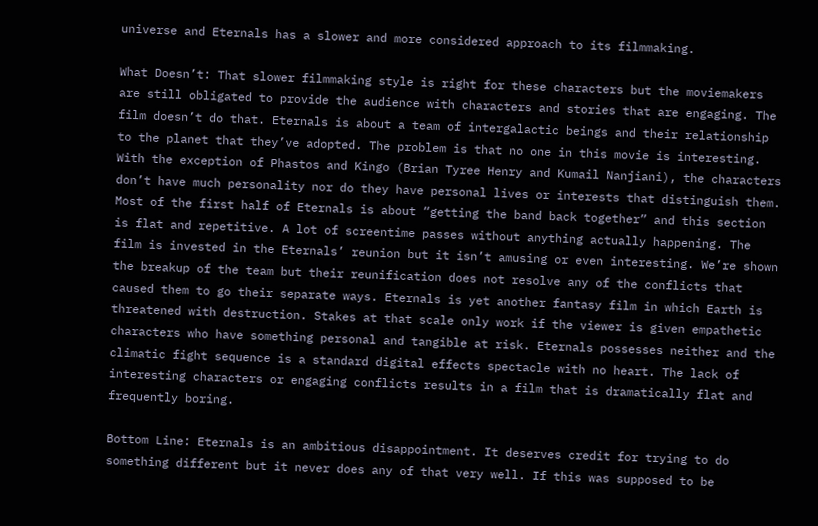universe and Eternals has a slower and more considered approach to its filmmaking.

What Doesn’t: That slower filmmaking style is right for these characters but the moviemakers are still obligated to provide the audience with characters and stories that are engaging. The film doesn’t do that. Eternals is about a team of intergalactic beings and their relationship to the planet that they’ve adopted. The problem is that no one in this movie is interesting. With the exception of Phastos and Kingo (Brian Tyree Henry and Kumail Nanjiani), the characters don’t have much personality nor do they have personal lives or interests that distinguish them. Most of the first half of Eternals is about “getting the band back together” and this section is flat and repetitive. A lot of screentime passes without anything actually happening. The film is invested in the Eternals’ reunion but it isn’t amusing or even interesting. We’re shown the breakup of the team but their reunification does not resolve any of the conflicts that caused them to go their separate ways. Eternals is yet another fantasy film in which Earth is threatened with destruction. Stakes at that scale only work if the viewer is given empathetic characters who have something personal and tangible at risk. Eternals possesses neither and the climatic fight sequence is a standard digital effects spectacle with no heart. The lack of interesting characters or engaging conflicts results in a film that is dramatically flat and frequently boring.

Bottom Line: Eternals is an ambitious disappointment. It deserves credit for trying to do something different but it never does any of that very well. If this was supposed to be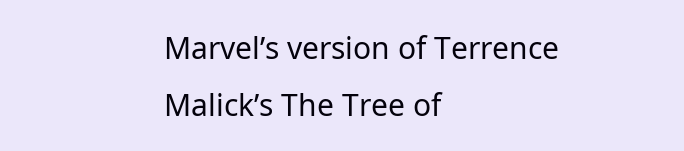Marvel’s version of Terrence Malick’s The Tree of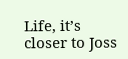Life, it’s closer to Joss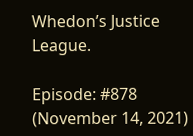Whedon’s Justice League.

Episode: #878 (November 14, 2021)